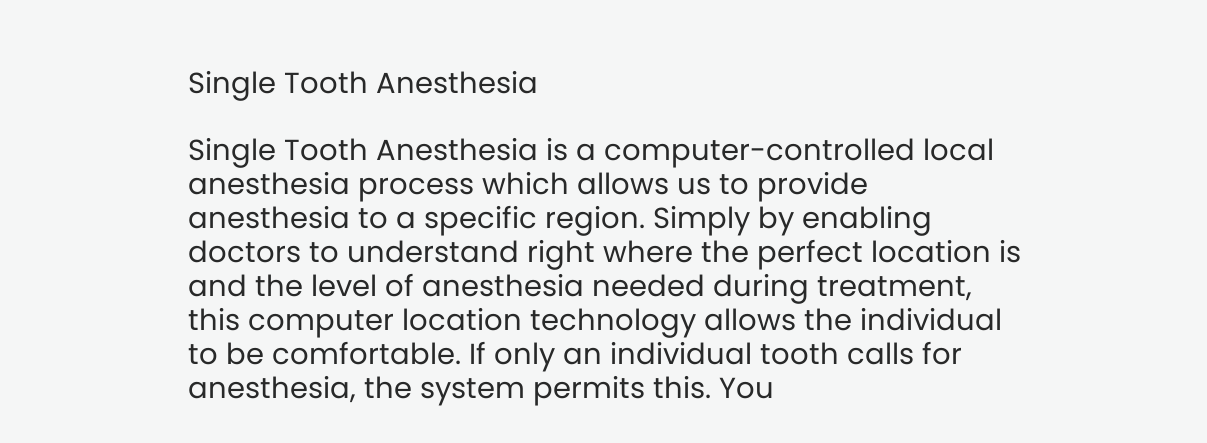Single Tooth Anesthesia

Single Tooth Anesthesia is a computer-controlled local anesthesia process which allows us to provide anesthesia to a specific region. Simply by enabling doctors to understand right where the perfect location is and the level of anesthesia needed during treatment, this computer location technology allows the individual to be comfortable. If only an individual tooth calls for anesthesia, the system permits this. You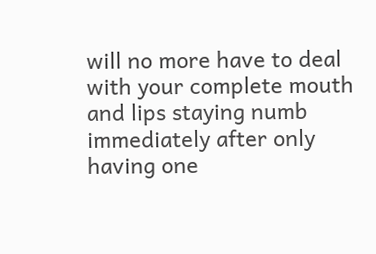will no more have to deal with your complete mouth and lips staying numb immediately after only having one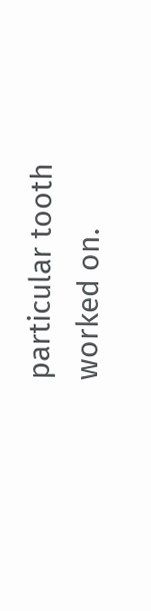particular tooth worked on.